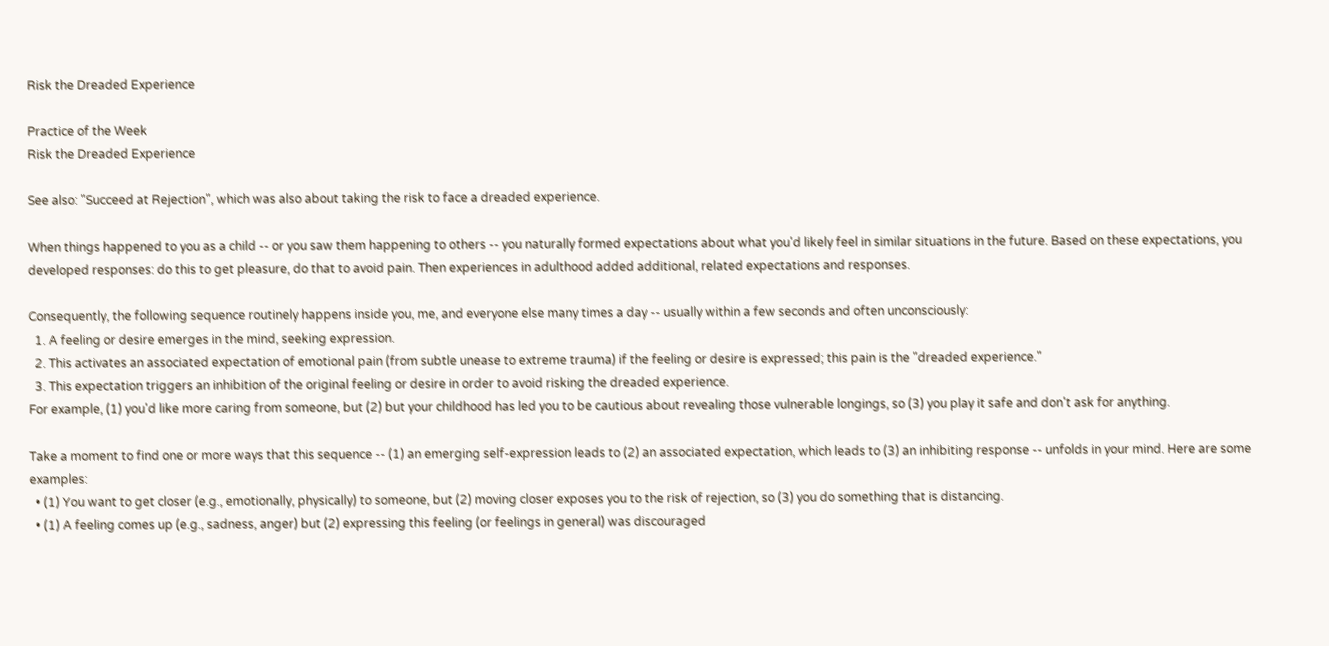Risk the Dreaded Experience

Practice of the Week
Risk the Dreaded Experience

See also: "Succeed at Rejection", which was also about taking the risk to face a dreaded experience.

When things happened to you as a child -- or you saw them happening to others -- you naturally formed expectations about what you'd likely feel in similar situations in the future. Based on these expectations, you developed responses: do this to get pleasure, do that to avoid pain. Then experiences in adulthood added additional, related expectations and responses.

Consequently, the following sequence routinely happens inside you, me, and everyone else many times a day -- usually within a few seconds and often unconsciously:
  1. A feeling or desire emerges in the mind, seeking expression.
  2. This activates an associated expectation of emotional pain (from subtle unease to extreme trauma) if the feeling or desire is expressed; this pain is the "dreaded experience."
  3. This expectation triggers an inhibition of the original feeling or desire in order to avoid risking the dreaded experience.
For example, (1) you'd like more caring from someone, but (2) but your childhood has led you to be cautious about revealing those vulnerable longings, so (3) you play it safe and don't ask for anything.

Take a moment to find one or more ways that this sequence -- (1) an emerging self-expression leads to (2) an associated expectation, which leads to (3) an inhibiting response -- unfolds in your mind. Here are some examples:
  • (1) You want to get closer (e.g., emotionally, physically) to someone, but (2) moving closer exposes you to the risk of rejection, so (3) you do something that is distancing.
  • (1) A feeling comes up (e.g., sadness, anger) but (2) expressing this feeling (or feelings in general) was discouraged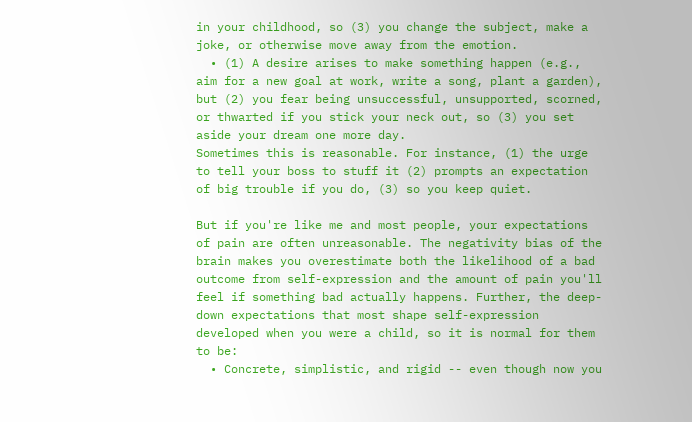in your childhood, so (3) you change the subject, make a joke, or otherwise move away from the emotion.
  • (1) A desire arises to make something happen (e.g., aim for a new goal at work, write a song, plant a garden), but (2) you fear being unsuccessful, unsupported, scorned, or thwarted if you stick your neck out, so (3) you set aside your dream one more day.
Sometimes this is reasonable. For instance, (1) the urge to tell your boss to stuff it (2) prompts an expectation of big trouble if you do, (3) so you keep quiet.

But if you're like me and most people, your expectations of pain are often unreasonable. The negativity bias of the brain makes you overestimate both the likelihood of a bad outcome from self-expression and the amount of pain you'll feel if something bad actually happens. Further, the deep-down expectations that most shape self-expression developed when you were a child, so it is normal for them to be:
  • Concrete, simplistic, and rigid -- even though now you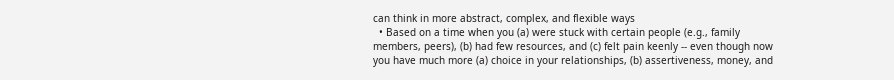can think in more abstract, complex, and flexible ways
  • Based on a time when you (a) were stuck with certain people (e.g., family members, peers), (b) had few resources, and (c) felt pain keenly -- even though now you have much more (a) choice in your relationships, (b) assertiveness, money, and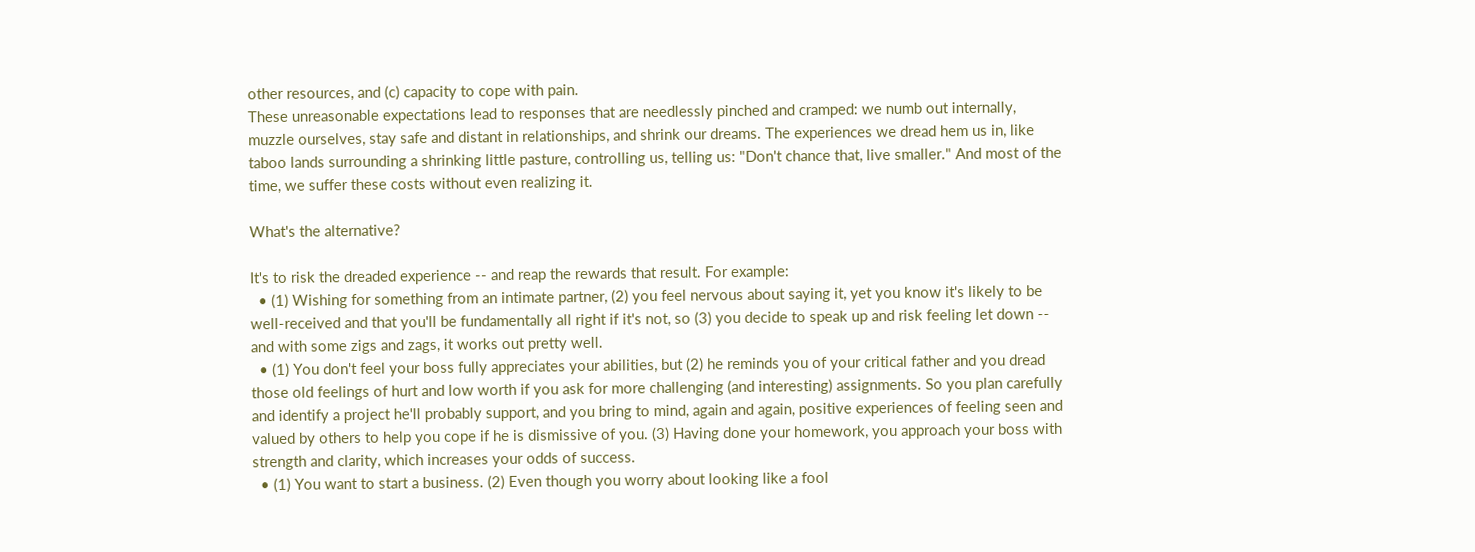other resources, and (c) capacity to cope with pain.
These unreasonable expectations lead to responses that are needlessly pinched and cramped: we numb out internally, muzzle ourselves, stay safe and distant in relationships, and shrink our dreams. The experiences we dread hem us in, like taboo lands surrounding a shrinking little pasture, controlling us, telling us: "Don't chance that, live smaller." And most of the time, we suffer these costs without even realizing it.

What's the alternative?

It's to risk the dreaded experience -- and reap the rewards that result. For example:
  • (1) Wishing for something from an intimate partner, (2) you feel nervous about saying it, yet you know it's likely to be well-received and that you'll be fundamentally all right if it's not, so (3) you decide to speak up and risk feeling let down -- and with some zigs and zags, it works out pretty well.
  • (1) You don't feel your boss fully appreciates your abilities, but (2) he reminds you of your critical father and you dread those old feelings of hurt and low worth if you ask for more challenging (and interesting) assignments. So you plan carefully and identify a project he'll probably support, and you bring to mind, again and again, positive experiences of feeling seen and valued by others to help you cope if he is dismissive of you. (3) Having done your homework, you approach your boss with strength and clarity, which increases your odds of success.
  • (1) You want to start a business. (2) Even though you worry about looking like a fool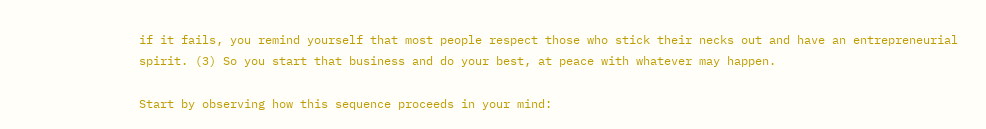if it fails, you remind yourself that most people respect those who stick their necks out and have an entrepreneurial spirit. (3) So you start that business and do your best, at peace with whatever may happen.

Start by observing how this sequence proceeds in your mind: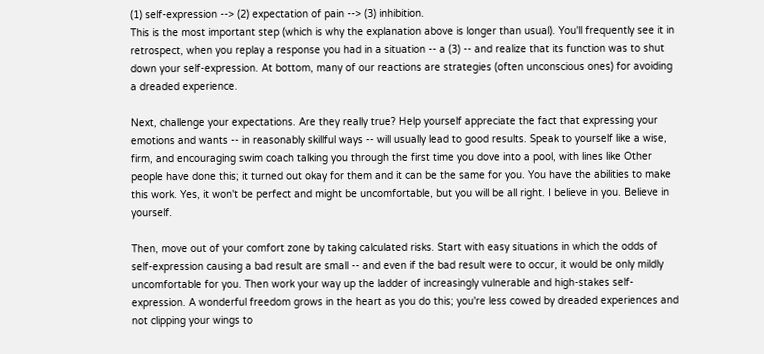(1) self-expression --> (2) expectation of pain --> (3) inhibition.
This is the most important step (which is why the explanation above is longer than usual). You'll frequently see it in retrospect, when you replay a response you had in a situation -- a (3) -- and realize that its function was to shut down your self-expression. At bottom, many of our reactions are strategies (often unconscious ones) for avoiding a dreaded experience.

Next, challenge your expectations. Are they really true? Help yourself appreciate the fact that expressing your emotions and wants -- in reasonably skillful ways -- will usually lead to good results. Speak to yourself like a wise, firm, and encouraging swim coach talking you through the first time you dove into a pool, with lines like Other people have done this; it turned out okay for them and it can be the same for you. You have the abilities to make this work. Yes, it won't be perfect and might be uncomfortable, but you will be all right. I believe in you. Believe in yourself.

Then, move out of your comfort zone by taking calculated risks. Start with easy situations in which the odds of self-expression causing a bad result are small -- and even if the bad result were to occur, it would be only mildly uncomfortable for you. Then work your way up the ladder of increasingly vulnerable and high-stakes self-expression. A wonderful freedom grows in the heart as you do this; you're less cowed by dreaded experiences and not clipping your wings to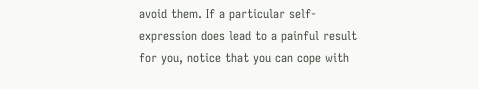avoid them. If a particular self-expression does lead to a painful result for you, notice that you can cope with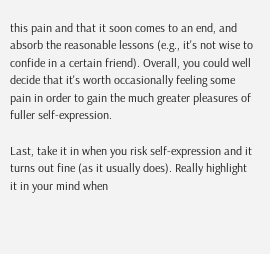this pain and that it soon comes to an end, and absorb the reasonable lessons (e.g., it's not wise to confide in a certain friend). Overall, you could well decide that it's worth occasionally feeling some pain in order to gain the much greater pleasures of fuller self-expression.

Last, take it in when you risk self-expression and it turns out fine (as it usually does). Really highlight it in your mind when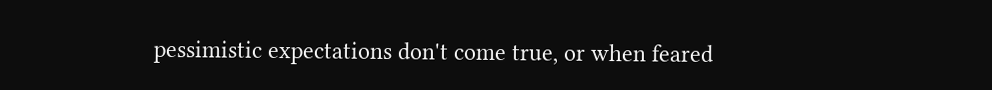pessimistic expectations don't come true, or when feared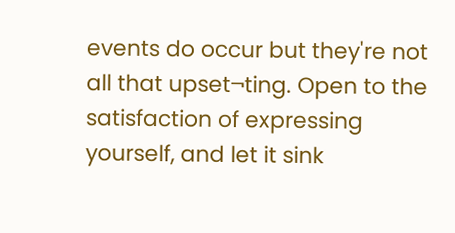events do occur but they're not all that upset¬ting. Open to the satisfaction of expressing yourself, and let it sink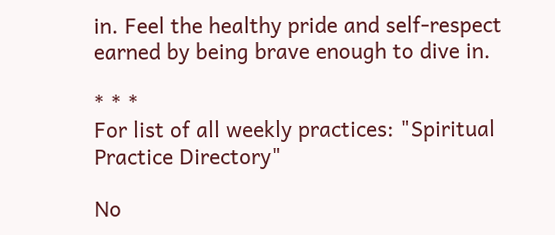in. Feel the healthy pride and self-respect earned by being brave enough to dive in.

* * *
For list of all weekly practices: "Spiritual Practice Directory"

No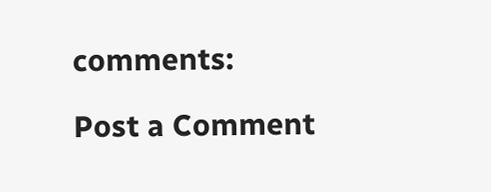comments:

Post a Comment